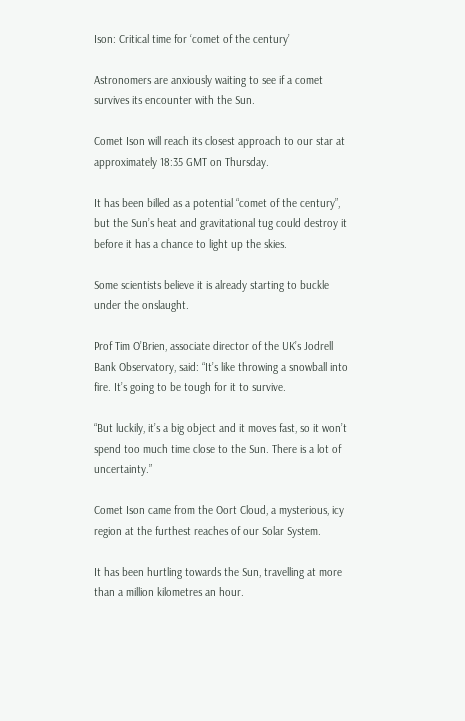Ison: Critical time for ‘comet of the century’

Astronomers are anxiously waiting to see if a comet survives its encounter with the Sun.

Comet Ison will reach its closest approach to our star at approximately 18:35 GMT on Thursday.

It has been billed as a potential “comet of the century”, but the Sun’s heat and gravitational tug could destroy it before it has a chance to light up the skies.

Some scientists believe it is already starting to buckle under the onslaught.

Prof Tim O’Brien, associate director of the UK’s Jodrell Bank Observatory, said: “It’s like throwing a snowball into fire. It’s going to be tough for it to survive.

“But luckily, it’s a big object and it moves fast, so it won’t spend too much time close to the Sun. There is a lot of uncertainty.”

Comet Ison came from the Oort Cloud, a mysterious, icy region at the furthest reaches of our Solar System.

It has been hurtling towards the Sun, travelling at more than a million kilometres an hour.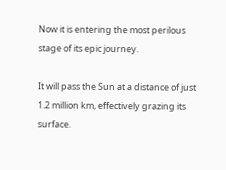Now it is entering the most perilous stage of its epic journey.

It will pass the Sun at a distance of just 1.2 million km, effectively grazing its surface.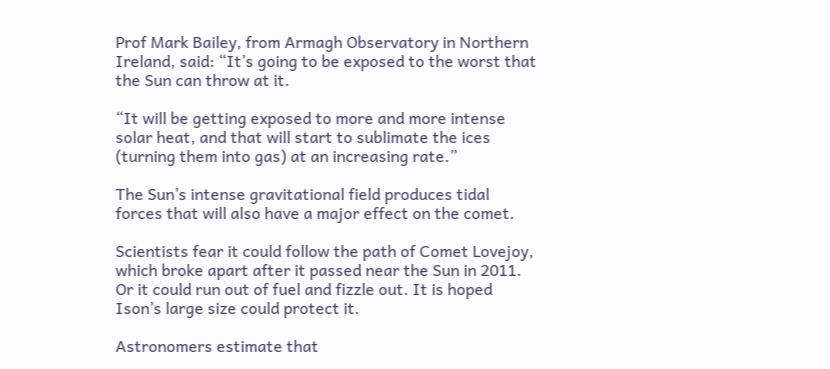Prof Mark Bailey, from Armagh Observatory in Northern Ireland, said: “It’s going to be exposed to the worst that the Sun can throw at it.

“It will be getting exposed to more and more intense solar heat, and that will start to sublimate the ices (turning them into gas) at an increasing rate.”

The Sun’s intense gravitational field produces tidal forces that will also have a major effect on the comet.

Scientists fear it could follow the path of Comet Lovejoy, which broke apart after it passed near the Sun in 2011. Or it could run out of fuel and fizzle out. It is hoped Ison’s large size could protect it.

Astronomers estimate that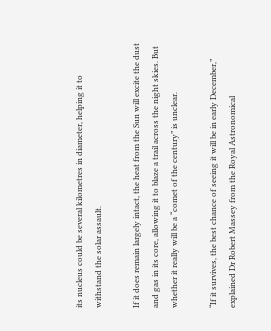its nucleus could be several kilometres in diameter, helping it to withstand the solar assault.

If it does remain largely intact, the heat from the Sun will excite the dust and gas in its core, allowing it to blaze a trail across the night skies. But whether it really will be a “comet of the century” is unclear.

“If it survives, the best chance of seeing it will be in early December,” explained Dr Robert Massey from the Royal Astronomical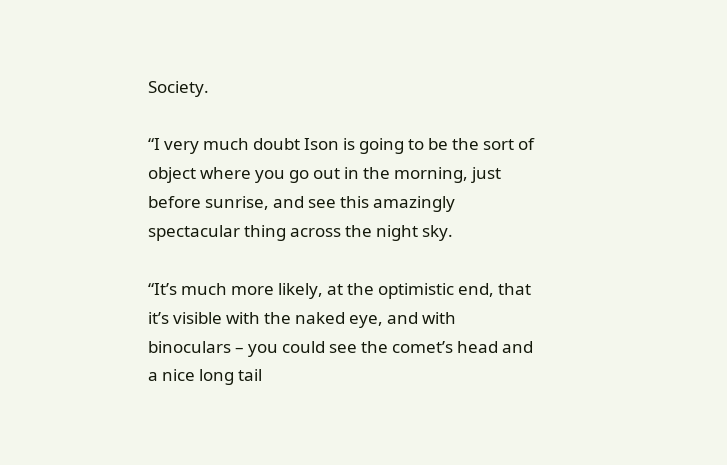Society.

“I very much doubt Ison is going to be the sort of object where you go out in the morning, just before sunrise, and see this amazingly spectacular thing across the night sky.

“It’s much more likely, at the optimistic end, that it’s visible with the naked eye, and with binoculars – you could see the comet’s head and a nice long tail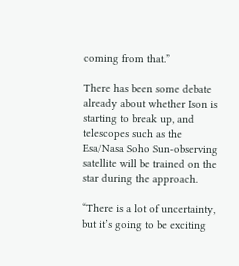coming from that.”

There has been some debate already about whether Ison is starting to break up, and telescopes such as the Esa/Nasa Soho Sun-observing satellite will be trained on the star during the approach.

“There is a lot of uncertainty, but it’s going to be exciting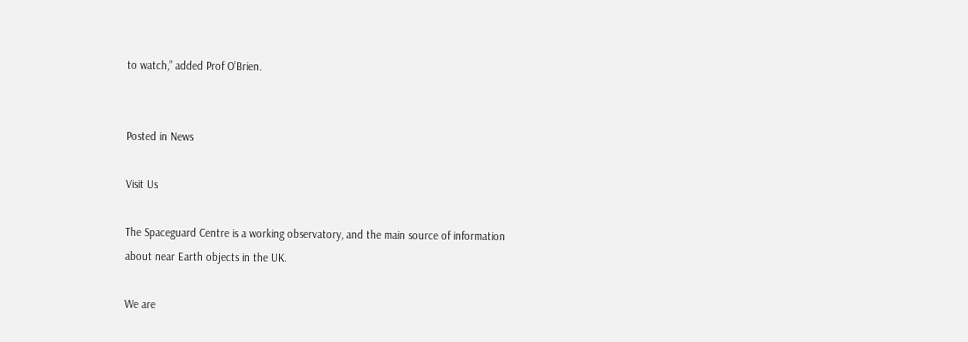to watch,” added Prof O’Brien.


Posted in News

Visit Us

The Spaceguard Centre is a working observatory, and the main source of information
about near Earth objects in the UK.

We are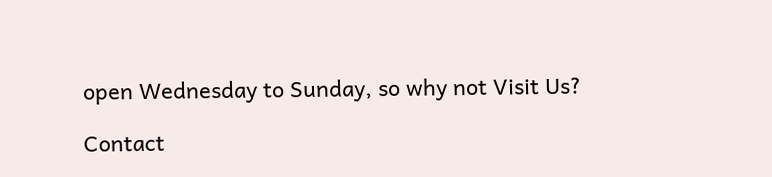open Wednesday to Sunday, so why not Visit Us?

Contact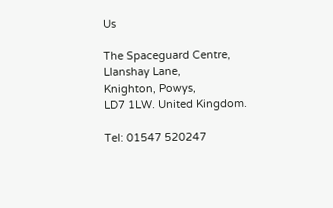Us

The Spaceguard Centre,
Llanshay Lane,
Knighton, Powys,
LD7 1LW. United Kingdom.

Tel: 01547 520247